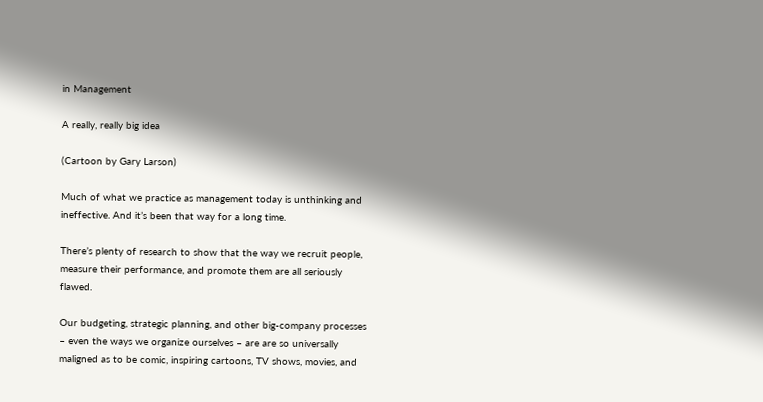in Management

A really, really big idea

(Cartoon by Gary Larson)

Much of what we practice as management today is unthinking and ineffective. And it’s been that way for a long time.

There’s plenty of research to show that the way we recruit people, measure their performance, and promote them are all seriously flawed.

Our budgeting, strategic planning, and other big-company processes – even the ways we organize ourselves – are are so universally maligned as to be comic, inspiring cartoons, TV shows, movies, and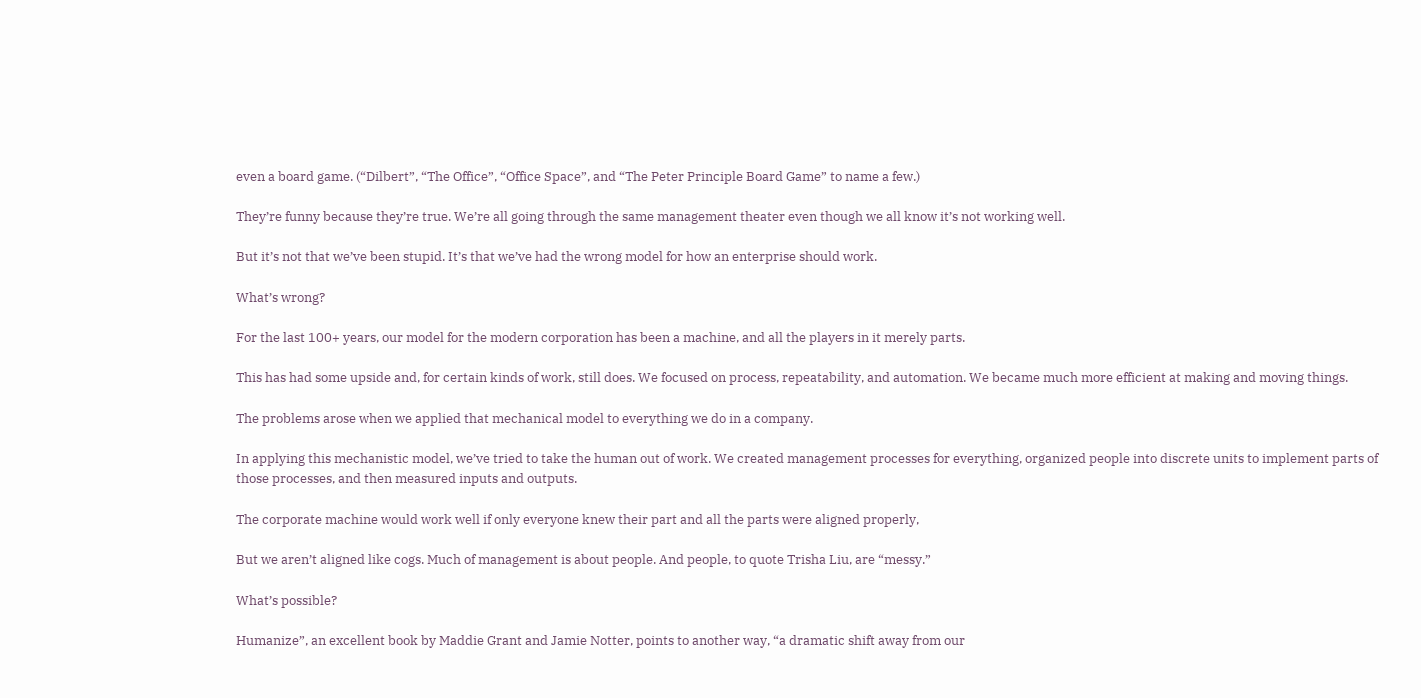even a board game. (“Dilbert”, “The Office”, “Office Space”, and “The Peter Principle Board Game” to name a few.)

They’re funny because they’re true. We’re all going through the same management theater even though we all know it’s not working well.

But it’s not that we’ve been stupid. It’s that we’ve had the wrong model for how an enterprise should work.

What’s wrong?

For the last 100+ years, our model for the modern corporation has been a machine, and all the players in it merely parts.

This has had some upside and, for certain kinds of work, still does. We focused on process, repeatability, and automation. We became much more efficient at making and moving things.

The problems arose when we applied that mechanical model to everything we do in a company.

In applying this mechanistic model, we’ve tried to take the human out of work. We created management processes for everything, organized people into discrete units to implement parts of those processes, and then measured inputs and outputs.

The corporate machine would work well if only everyone knew their part and all the parts were aligned properly,

But we aren’t aligned like cogs. Much of management is about people. And people, to quote Trisha Liu, are “messy.”

What’s possible?

Humanize”, an excellent book by Maddie Grant and Jamie Notter, points to another way, “a dramatic shift away from our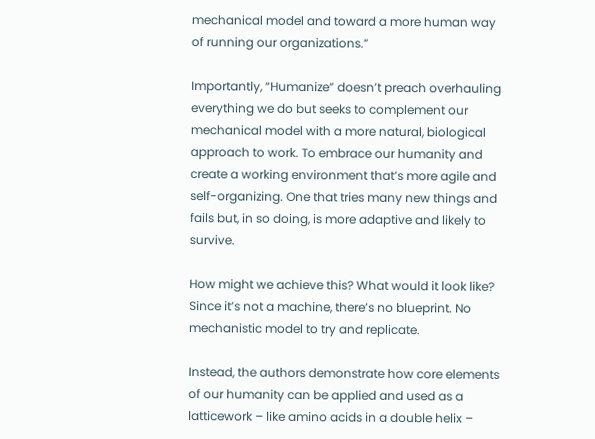mechanical model and toward a more human way of running our organizations.”

Importantly, “Humanize” doesn’t preach overhauling everything we do but seeks to complement our mechanical model with a more natural, biological approach to work. To embrace our humanity and create a working environment that’s more agile and self-organizing. One that tries many new things and fails but, in so doing, is more adaptive and likely to survive.

How might we achieve this? What would it look like? Since it’s not a machine, there’s no blueprint. No mechanistic model to try and replicate.

Instead, the authors demonstrate how core elements of our humanity can be applied and used as a latticework – like amino acids in a double helix –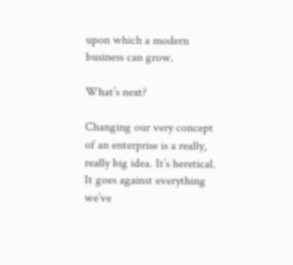upon which a modern business can grow.

What’s next?

Changing our very concept of an enterprise is a really, really big idea. It’s heretical. It goes against everything we’ve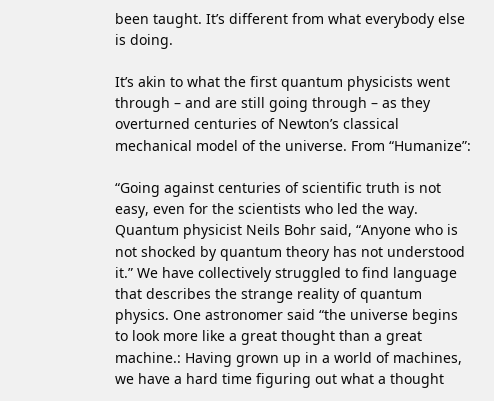been taught. It’s different from what everybody else is doing.

It’s akin to what the first quantum physicists went through – and are still going through – as they overturned centuries of Newton’s classical mechanical model of the universe. From “Humanize”:

“Going against centuries of scientific truth is not easy, even for the scientists who led the way. Quantum physicist Neils Bohr said, “Anyone who is not shocked by quantum theory has not understood it.” We have collectively struggled to find language that describes the strange reality of quantum physics. One astronomer said “the universe begins to look more like a great thought than a great machine.: Having grown up in a world of machines, we have a hard time figuring out what a thought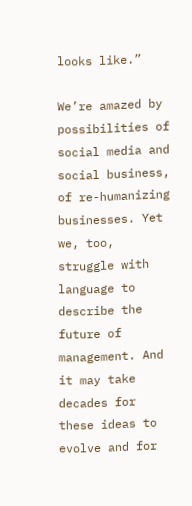looks like.”

We’re amazed by possibilities of social media and social business, of re-humanizing businesses. Yet we, too, struggle with language to describe the future of management. And it may take decades for these ideas to evolve and for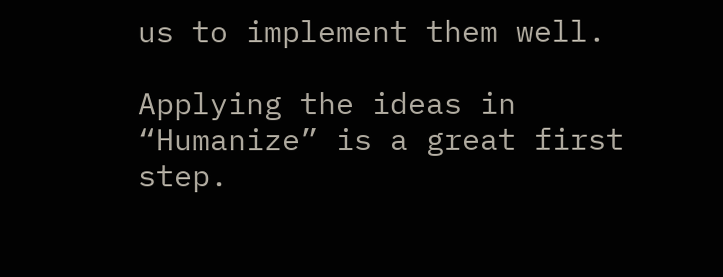us to implement them well.

Applying the ideas in “Humanize” is a great first step.